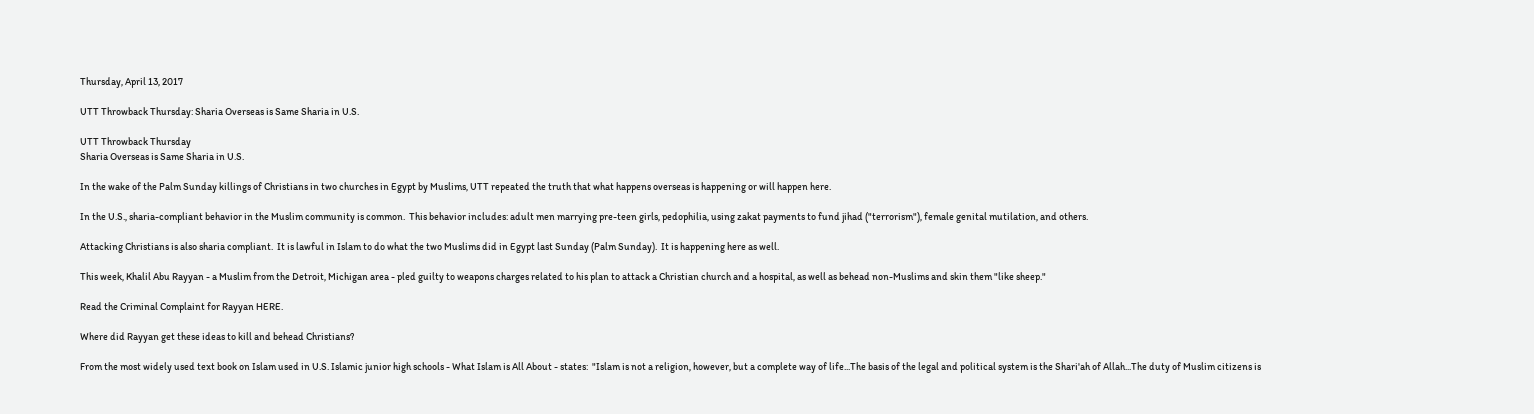Thursday, April 13, 2017

UTT Throwback Thursday: Sharia Overseas is Same Sharia in U.S.

UTT Throwback Thursday
Sharia Overseas is Same Sharia in U.S.

In the wake of the Palm Sunday killings of Christians in two churches in Egypt by Muslims, UTT repeated the truth that what happens overseas is happening or will happen here.

In the U.S., sharia-compliant behavior in the Muslim community is common.  This behavior includes: adult men marrying pre-teen girls, pedophilia, using zakat payments to fund jihad ("terrorism"), female genital mutilation, and others.

Attacking Christians is also sharia compliant.  It is lawful in Islam to do what the two Muslims did in Egypt last Sunday (Palm Sunday).  It is happening here as well.

This week, Khalil Abu Rayyan - a Muslim from the Detroit, Michigan area - pled guilty to weapons charges related to his plan to attack a Christian church and a hospital, as well as behead non-Muslims and skin them "like sheep."

Read the Criminal Complaint for Rayyan HERE.

Where did Rayyan get these ideas to kill and behead Christians?

From the most widely used text book on Islam used in U.S. Islamic junior high schools - What Islam is All About - states:  "Islam is not a religion, however, but a complete way of life...The basis of the legal and political system is the Shari'ah of Allah...The duty of Muslim citizens is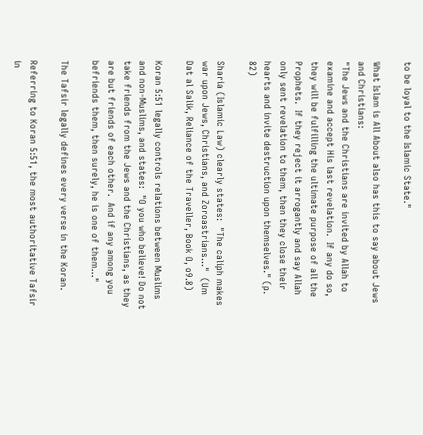to be loyal to the Islamic State."

What Islam is All About also has this to say about Jews and Christians:
"The Jews and the Christians are invited by Allah to examine and accept His last revelation.  If any do so, they will be fulfilling the ultimate purpose of all the Prophets.  If they reject it arrogantly and say Allah only sent revelation to them, then they close their hearts and invite destruction upon themselves." (p. 82)

Sharia (Islamic Law) clearly states:  "The caliph makes war upon Jews, Christians, and Zoroastrians..."  (Um Dat al Salik, Reliance of the Traveller, Book O, o9.8)

Koran 5:51 legally controls relations between Muslims and non-Muslims, and states:  "O you who believe! Do not take friends from the Jews and the Christians, as they are but friends of each other.  And if any among you befriends them, then surely, he is one of them..."

The Tafsir legally defines every verse in the Koran.

Referring to Koran 5:51, the most authoritative Tafsir in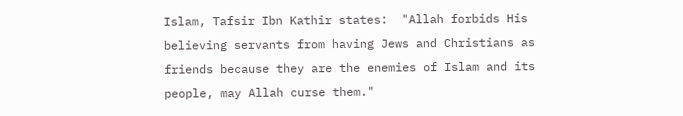Islam, Tafsir Ibn Kathir states:  "Allah forbids His believing servants from having Jews and Christians as friends because they are the enemies of Islam and its people, may Allah curse them."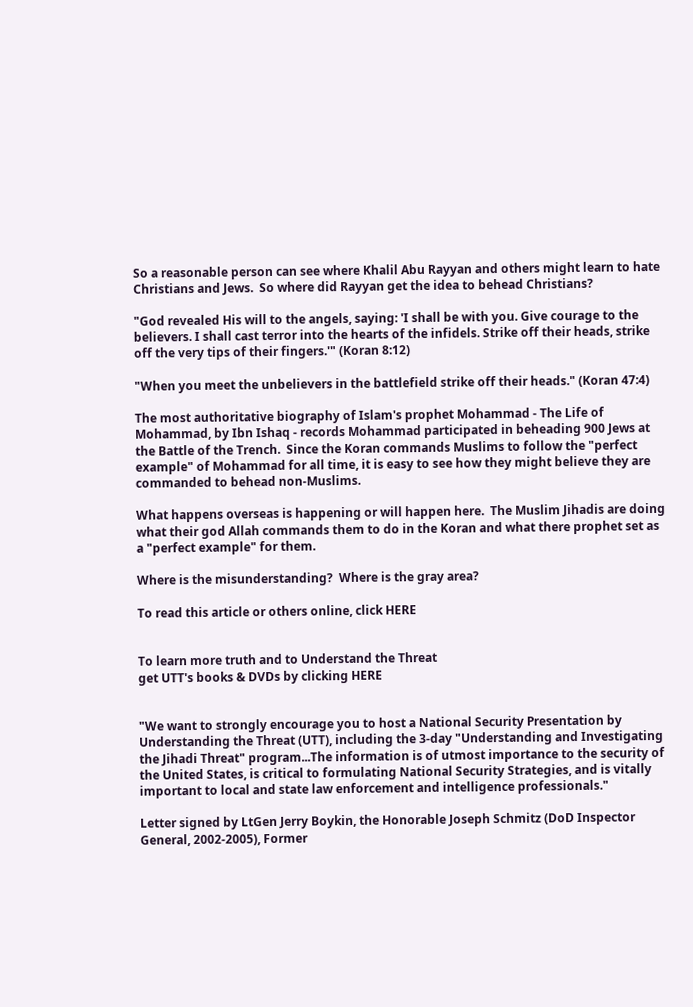So a reasonable person can see where Khalil Abu Rayyan and others might learn to hate Christians and Jews.  So where did Rayyan get the idea to behead Christians?

"God revealed His will to the angels, saying: 'I shall be with you. Give courage to the believers. I shall cast terror into the hearts of the infidels. Strike off their heads, strike off the very tips of their fingers.'" (Koran 8:12)

"When you meet the unbelievers in the battlefield strike off their heads." (Koran 47:4)

The most authoritative biography of Islam's prophet Mohammad - The Life of Mohammad, by Ibn Ishaq - records Mohammad participated in beheading 900 Jews at the Battle of the Trench.  Since the Koran commands Muslims to follow the "perfect example" of Mohammad for all time, it is easy to see how they might believe they are commanded to behead non-Muslims.

What happens overseas is happening or will happen here.  The Muslim Jihadis are doing what their god Allah commands them to do in the Koran and what there prophet set as a "perfect example" for them.

Where is the misunderstanding?  Where is the gray area?

To read this article or others online, click HERE


To learn more truth and to Understand the Threat
get UTT's books & DVDs by clicking HERE


"We want to strongly encourage you to host a National Security Presentation by Understanding the Threat (UTT), including the 3-day "Understanding and Investigating the Jihadi Threat" program...The information is of utmost importance to the security of the United States, is critical to formulating National Security Strategies, and is vitally important to local and state law enforcement and intelligence professionals."

Letter signed by LtGen Jerry Boykin, the Honorable Joseph Schmitz (DoD Inspector General, 2002-2005), Former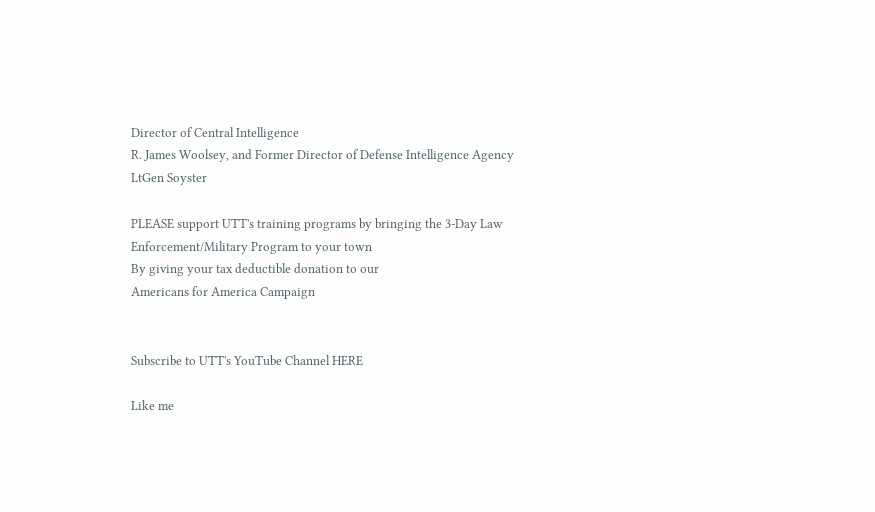Director of Central Intelligence
R. James Woolsey, and Former Director of Defense Intelligence Agency
LtGen Soyster

PLEASE support UTT's training programs by bringing the 3-Day Law Enforcement/Military Program to your town
By giving your tax deductible donation to our
Americans for America Campaign


Subscribe to UTT's YouTube Channel HERE

Like me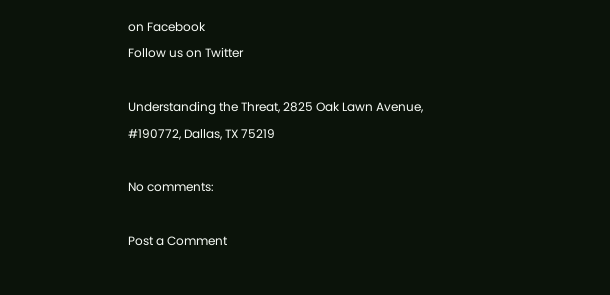on Facebook
Follow us on Twitter

Understanding the Threat, 2825 Oak Lawn Avenue, #190772, Dallas, TX 75219

No comments:

Post a Comment